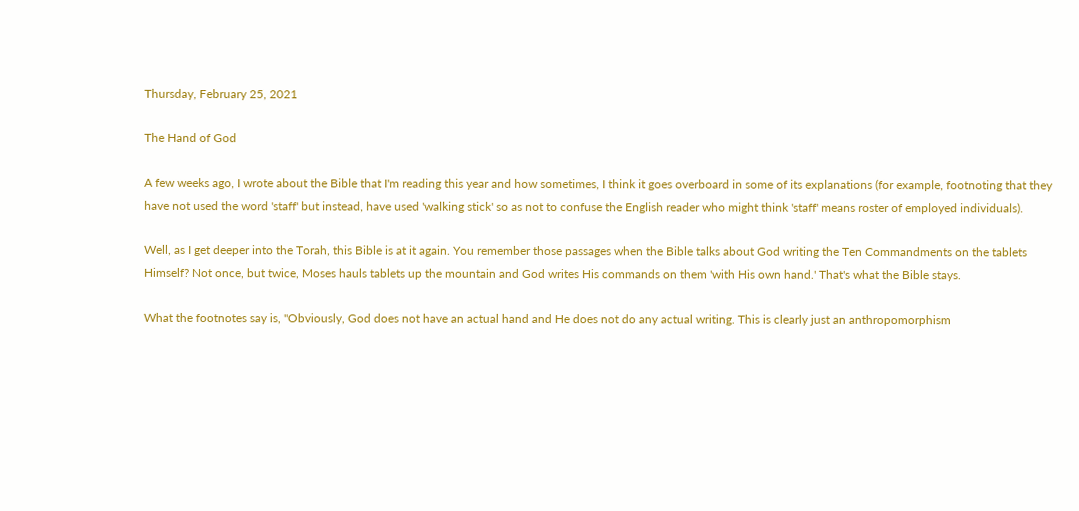Thursday, February 25, 2021

The Hand of God

A few weeks ago, I wrote about the Bible that I'm reading this year and how sometimes, I think it goes overboard in some of its explanations (for example, footnoting that they have not used the word 'staff' but instead, have used 'walking stick' so as not to confuse the English reader who might think 'staff' means roster of employed individuals).

Well, as I get deeper into the Torah, this Bible is at it again. You remember those passages when the Bible talks about God writing the Ten Commandments on the tablets Himself? Not once, but twice, Moses hauls tablets up the mountain and God writes His commands on them 'with His own hand.' That's what the Bible stays.

What the footnotes say is, "Obviously, God does not have an actual hand and He does not do any actual writing. This is clearly just an anthropomorphism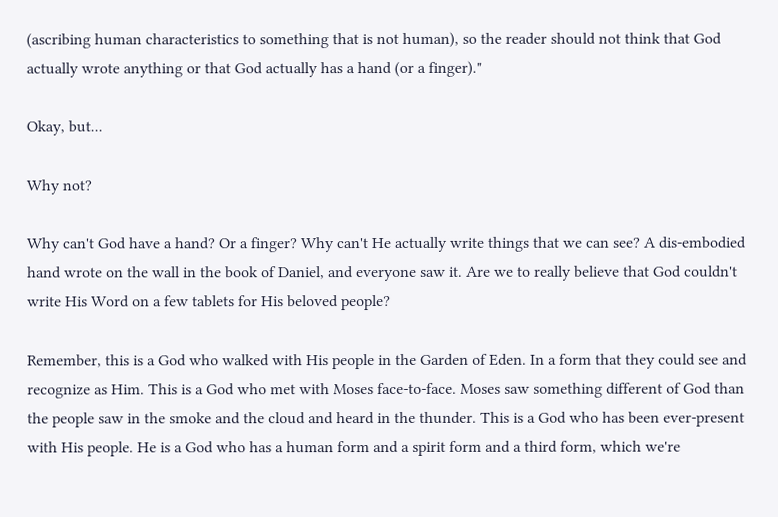(ascribing human characteristics to something that is not human), so the reader should not think that God actually wrote anything or that God actually has a hand (or a finger)."

Okay, but...

Why not?

Why can't God have a hand? Or a finger? Why can't He actually write things that we can see? A dis-embodied hand wrote on the wall in the book of Daniel, and everyone saw it. Are we to really believe that God couldn't write His Word on a few tablets for His beloved people?

Remember, this is a God who walked with His people in the Garden of Eden. In a form that they could see and recognize as Him. This is a God who met with Moses face-to-face. Moses saw something different of God than the people saw in the smoke and the cloud and heard in the thunder. This is a God who has been ever-present with His people. He is a God who has a human form and a spirit form and a third form, which we're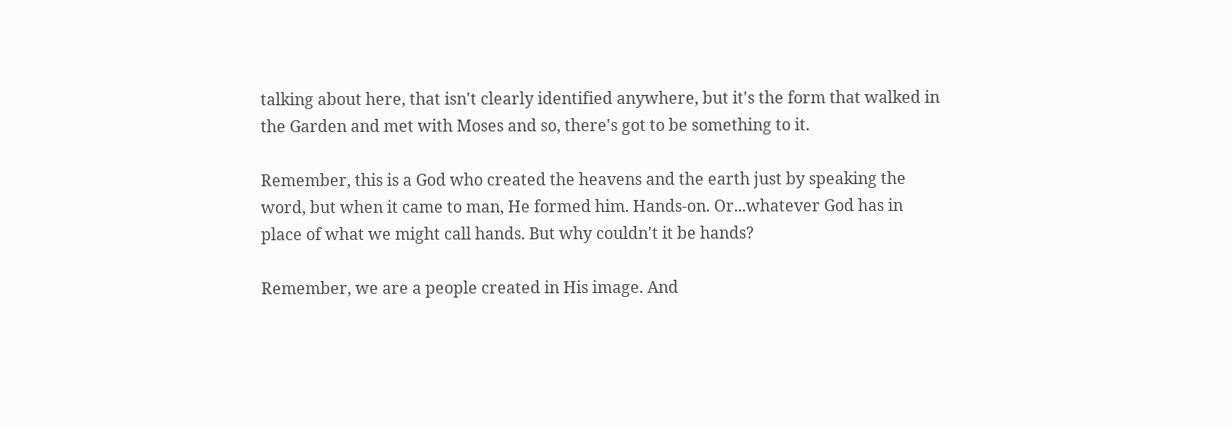talking about here, that isn't clearly identified anywhere, but it's the form that walked in the Garden and met with Moses and so, there's got to be something to it.

Remember, this is a God who created the heavens and the earth just by speaking the word, but when it came to man, He formed him. Hands-on. Or...whatever God has in place of what we might call hands. But why couldn't it be hands?

Remember, we are a people created in His image. And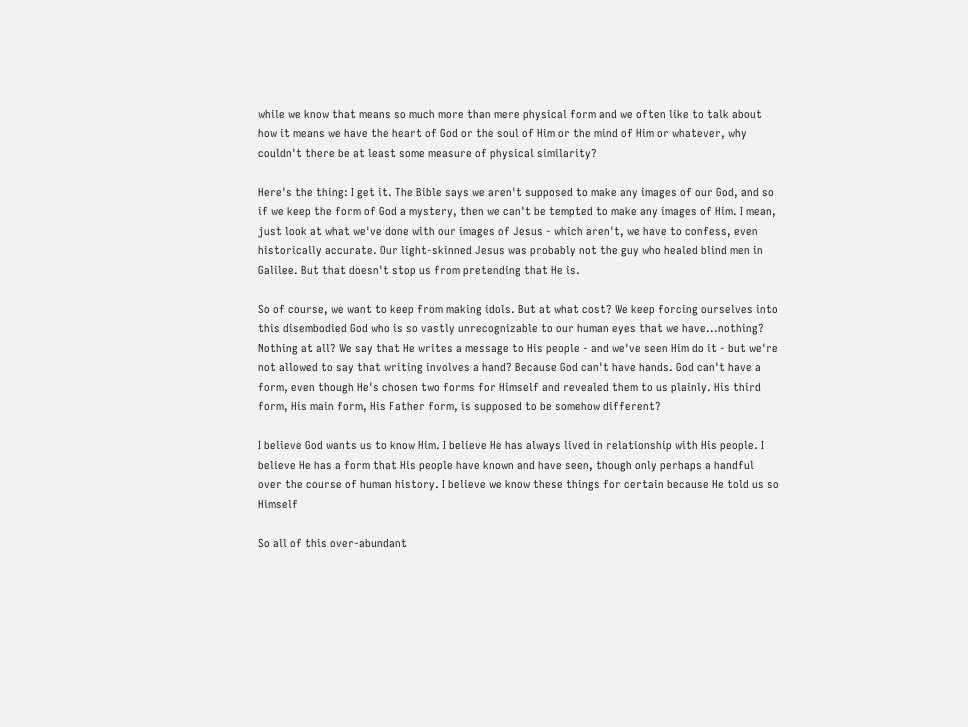while we know that means so much more than mere physical form and we often like to talk about how it means we have the heart of God or the soul of Him or the mind of Him or whatever, why couldn't there be at least some measure of physical similarity?

Here's the thing: I get it. The Bible says we aren't supposed to make any images of our God, and so if we keep the form of God a mystery, then we can't be tempted to make any images of Him. I mean, just look at what we've done with our images of Jesus - which aren't, we have to confess, even historically accurate. Our light-skinned Jesus was probably not the guy who healed blind men in Galilee. But that doesn't stop us from pretending that He is.

So of course, we want to keep from making idols. But at what cost? We keep forcing ourselves into this disembodied God who is so vastly unrecognizable to our human eyes that we have...nothing? Nothing at all? We say that He writes a message to His people - and we've seen Him do it - but we're not allowed to say that writing involves a hand? Because God can't have hands. God can't have a form, even though He's chosen two forms for Himself and revealed them to us plainly. His third form, His main form, His Father form, is supposed to be somehow different?

I believe God wants us to know Him. I believe He has always lived in relationship with His people. I believe He has a form that His people have known and have seen, though only perhaps a handful over the course of human history. I believe we know these things for certain because He told us so Himself

So all of this over-abundant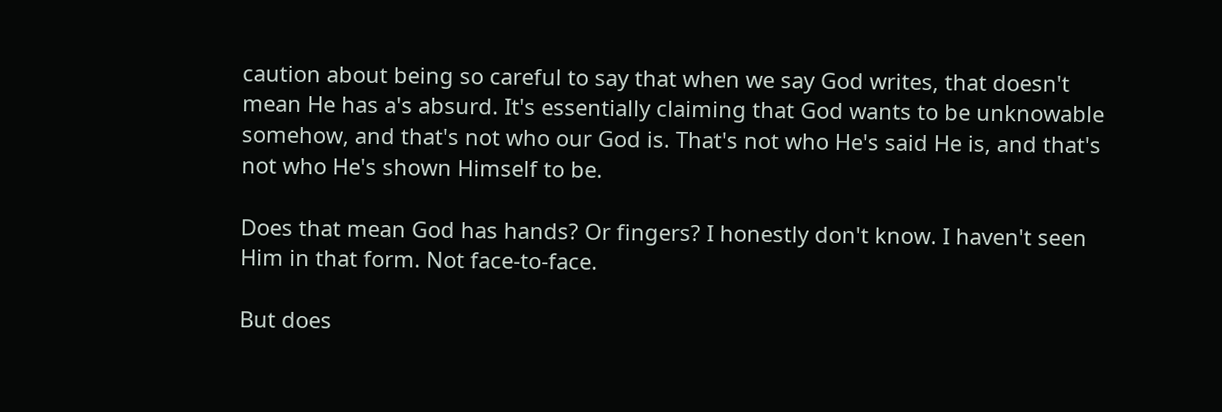caution about being so careful to say that when we say God writes, that doesn't mean He has a's absurd. It's essentially claiming that God wants to be unknowable somehow, and that's not who our God is. That's not who He's said He is, and that's not who He's shown Himself to be.

Does that mean God has hands? Or fingers? I honestly don't know. I haven't seen Him in that form. Not face-to-face.

But does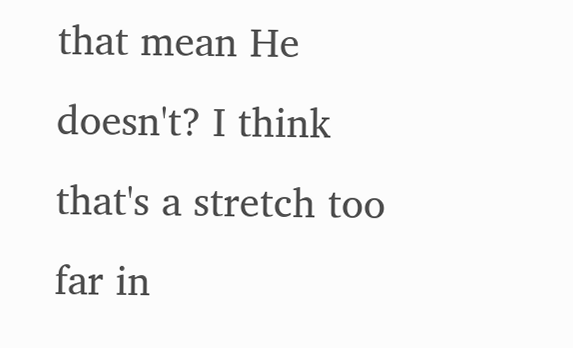that mean He doesn't? I think that's a stretch too far in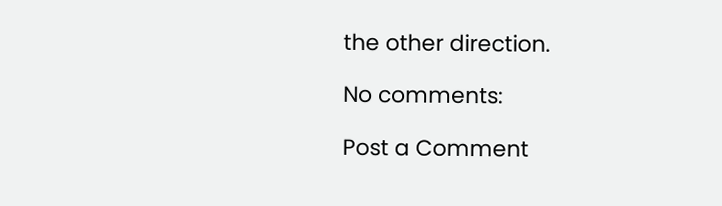the other direction.

No comments:

Post a Comment